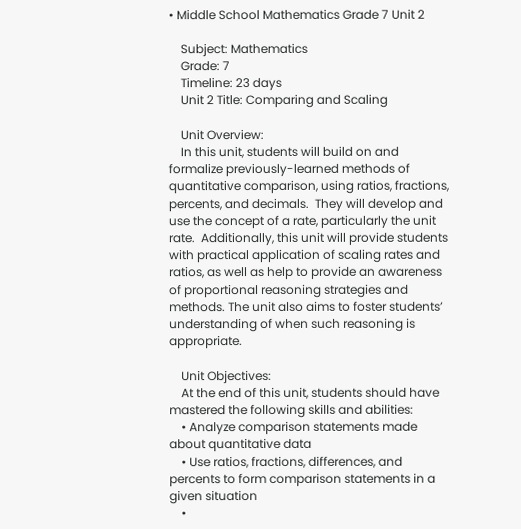• Middle School Mathematics Grade 7 Unit 2

    Subject: Mathematics
    Grade: 7
    Timeline: 23 days
    Unit 2 Title: Comparing and Scaling

    Unit Overview:
    In this unit, students will build on and formalize previously-learned methods of quantitative comparison, using ratios, fractions, percents, and decimals.  They will develop and use the concept of a rate, particularly the unit rate.  Additionally, this unit will provide students with practical application of scaling rates and ratios, as well as help to provide an awareness of proportional reasoning strategies and methods. The unit also aims to foster students’ understanding of when such reasoning is appropriate.

    Unit Objectives:
    At the end of this unit, students should have mastered the following skills and abilities:
    • Analyze comparison statements made about quantitative data
    • Use ratios, fractions, differences, and percents to form comparison statements in a given situation
    •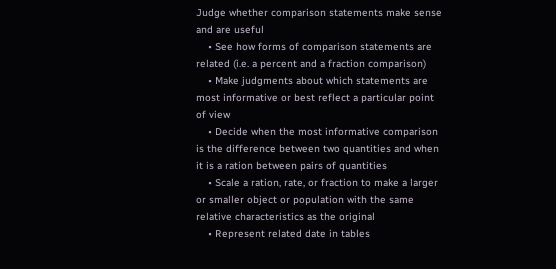Judge whether comparison statements make sense and are useful
    • See how forms of comparison statements are related (i.e. a percent and a fraction comparison)
    • Make judgments about which statements are most informative or best reflect a particular point of view
    • Decide when the most informative comparison is the difference between two quantities and when it is a ration between pairs of quantities
    • Scale a ration, rate, or fraction to make a larger or smaller object or population with the same relative characteristics as the original
    • Represent related date in tables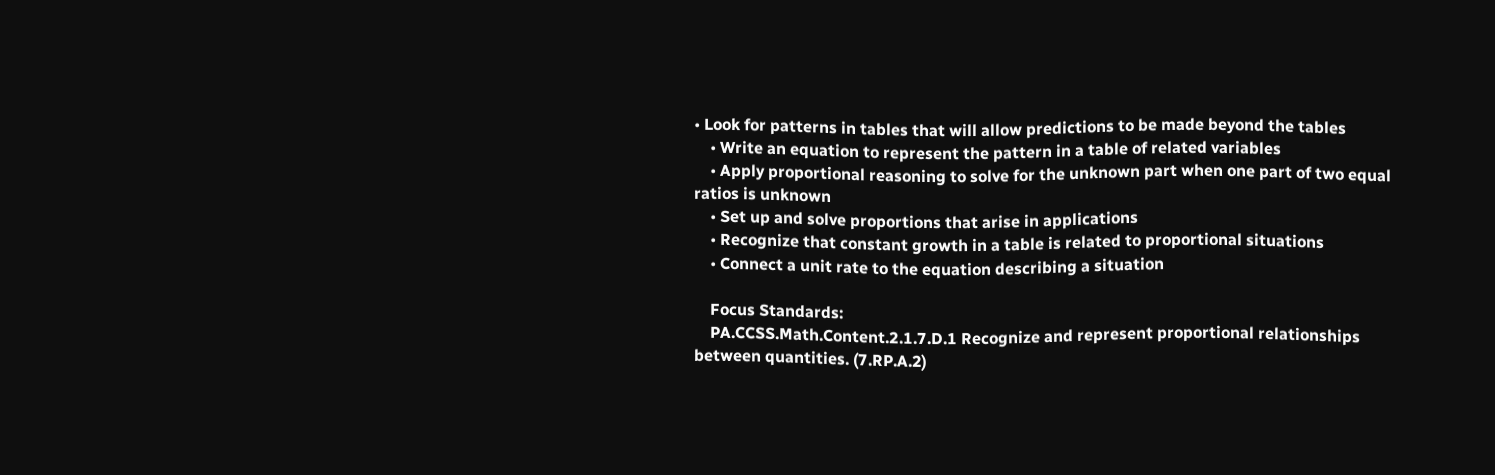• Look for patterns in tables that will allow predictions to be made beyond the tables
    • Write an equation to represent the pattern in a table of related variables
    • Apply proportional reasoning to solve for the unknown part when one part of two equal ratios is unknown
    • Set up and solve proportions that arise in applications
    • Recognize that constant growth in a table is related to proportional situations
    • Connect a unit rate to the equation describing a situation

    Focus Standards:
    PA.CCSS.Math.Content.2.1.7.D.1 Recognize and represent proportional relationships between quantities. (7.RP.A.2)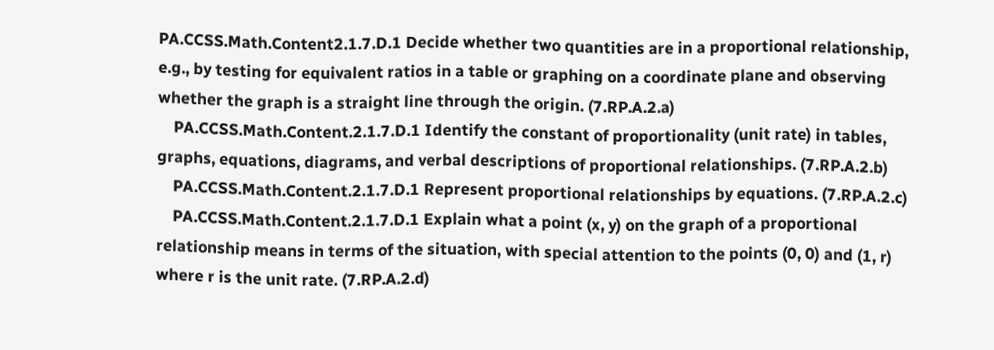PA.CCSS.Math.Content2.1.7.D.1 Decide whether two quantities are in a proportional relationship, e.g., by testing for equivalent ratios in a table or graphing on a coordinate plane and observing whether the graph is a straight line through the origin. (7.RP.A.2.a)
    PA.CCSS.Math.Content.2.1.7.D.1 Identify the constant of proportionality (unit rate) in tables, graphs, equations, diagrams, and verbal descriptions of proportional relationships. (7.RP.A.2.b)
    PA.CCSS.Math.Content.2.1.7.D.1 Represent proportional relationships by equations. (7.RP.A.2.c)
    PA.CCSS.Math.Content.2.1.7.D.1 Explain what a point (x, y) on the graph of a proportional relationship means in terms of the situation, with special attention to the points (0, 0) and (1, r) where r is the unit rate. (7.RP.A.2.d)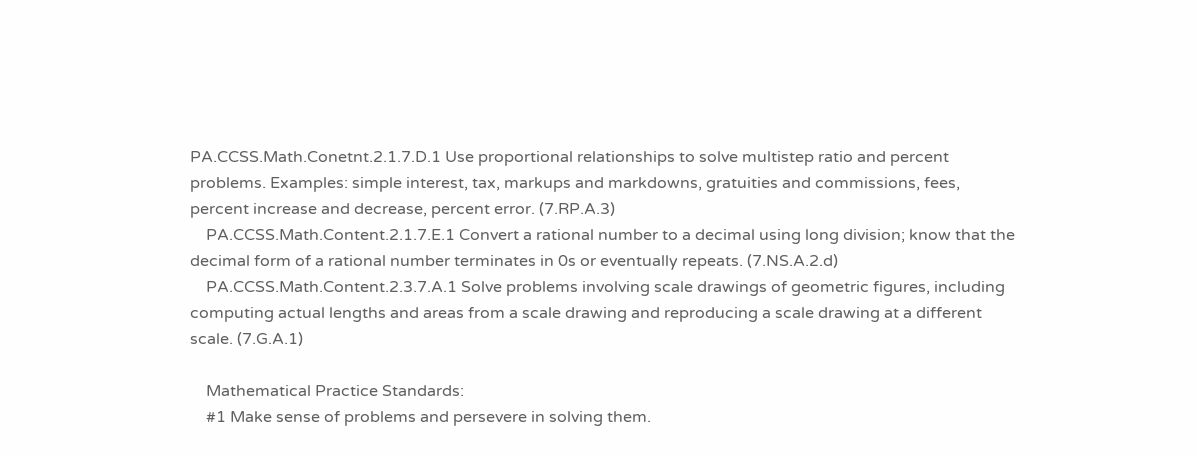PA.CCSS.Math.Conetnt.2.1.7.D.1 Use proportional relationships to solve multistep ratio and percent problems. Examples: simple interest, tax, markups and markdowns, gratuities and commissions, fees, percent increase and decrease, percent error. (7.RP.A.3)
    PA.CCSS.Math.Content.2.1.7.E.1 Convert a rational number to a decimal using long division; know that the decimal form of a rational number terminates in 0s or eventually repeats. (7.NS.A.2.d)
    PA.CCSS.Math.Content.2.3.7.A.1 Solve problems involving scale drawings of geometric figures, including computing actual lengths and areas from a scale drawing and reproducing a scale drawing at a different scale. (7.G.A.1)

    Mathematical Practice Standards:
    #1 Make sense of problems and persevere in solving them.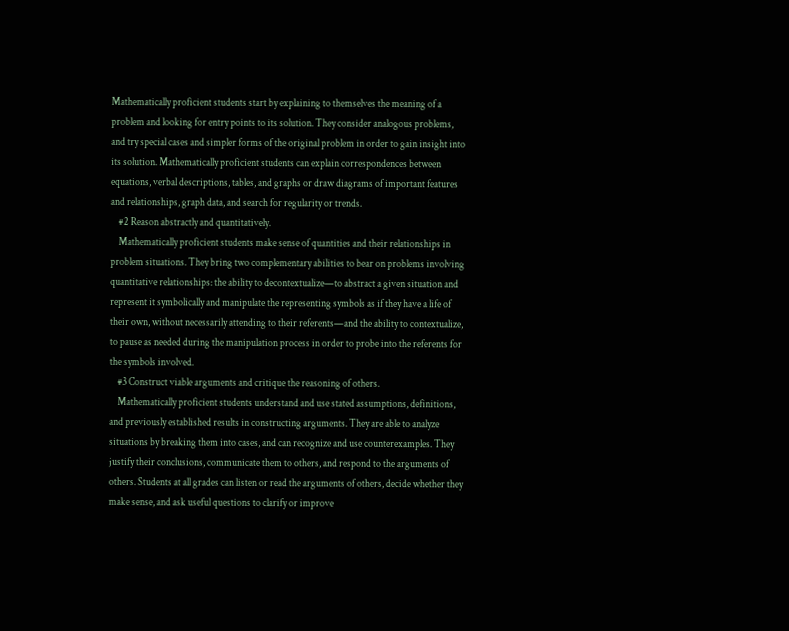Mathematically proficient students start by explaining to themselves the meaning of a problem and looking for entry points to its solution. They consider analogous problems, and try special cases and simpler forms of the original problem in order to gain insight into its solution. Mathematically proficient students can explain correspondences between equations, verbal descriptions, tables, and graphs or draw diagrams of important features and relationships, graph data, and search for regularity or trends.
    #2 Reason abstractly and quantitatively.
    Mathematically proficient students make sense of quantities and their relationships in problem situations. They bring two complementary abilities to bear on problems involving quantitative relationships: the ability to decontextualize—to abstract a given situation and represent it symbolically and manipulate the representing symbols as if they have a life of their own, without necessarily attending to their referents—and the ability to contextualize, to pause as needed during the manipulation process in order to probe into the referents for the symbols involved.
    #3 Construct viable arguments and critique the reasoning of others.
    Mathematically proficient students understand and use stated assumptions, definitions, and previously established results in constructing arguments. They are able to analyze situations by breaking them into cases, and can recognize and use counterexamples. They justify their conclusions, communicate them to others, and respond to the arguments of others. Students at all grades can listen or read the arguments of others, decide whether they make sense, and ask useful questions to clarify or improve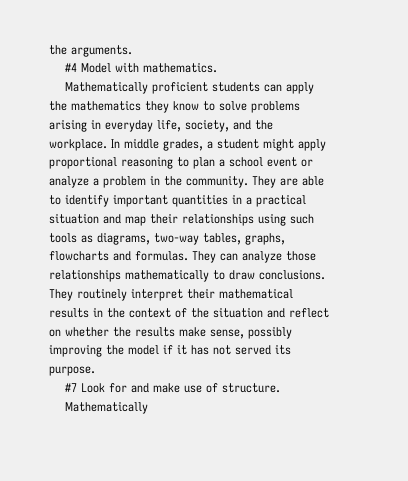the arguments.
    #4 Model with mathematics.
    Mathematically proficient students can apply the mathematics they know to solve problems arising in everyday life, society, and the workplace. In middle grades, a student might apply proportional reasoning to plan a school event or analyze a problem in the community. They are able to identify important quantities in a practical situation and map their relationships using such tools as diagrams, two-way tables, graphs, flowcharts and formulas. They can analyze those relationships mathematically to draw conclusions. They routinely interpret their mathematical results in the context of the situation and reflect on whether the results make sense, possibly improving the model if it has not served its purpose.
    #7 Look for and make use of structure.
    Mathematically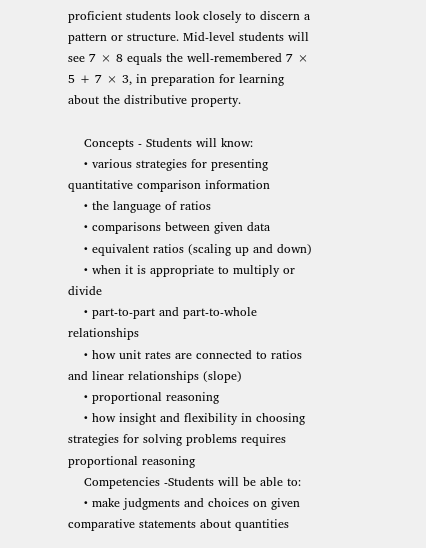proficient students look closely to discern a pattern or structure. Mid-level students will see 7 × 8 equals the well-remembered 7 × 5 + 7 × 3, in preparation for learning about the distributive property.

    Concepts - Students will know:
    • various strategies for presenting quantitative comparison information
    • the language of ratios
    • comparisons between given data
    • equivalent ratios (scaling up and down)
    • when it is appropriate to multiply or divide
    • part-to-part and part-to-whole relationships
    • how unit rates are connected to ratios and linear relationships (slope)
    • proportional reasoning
    • how insight and flexibility in choosing strategies for solving problems requires proportional reasoning
    Competencies -Students will be able to:
    • make judgments and choices on given comparative statements about quantities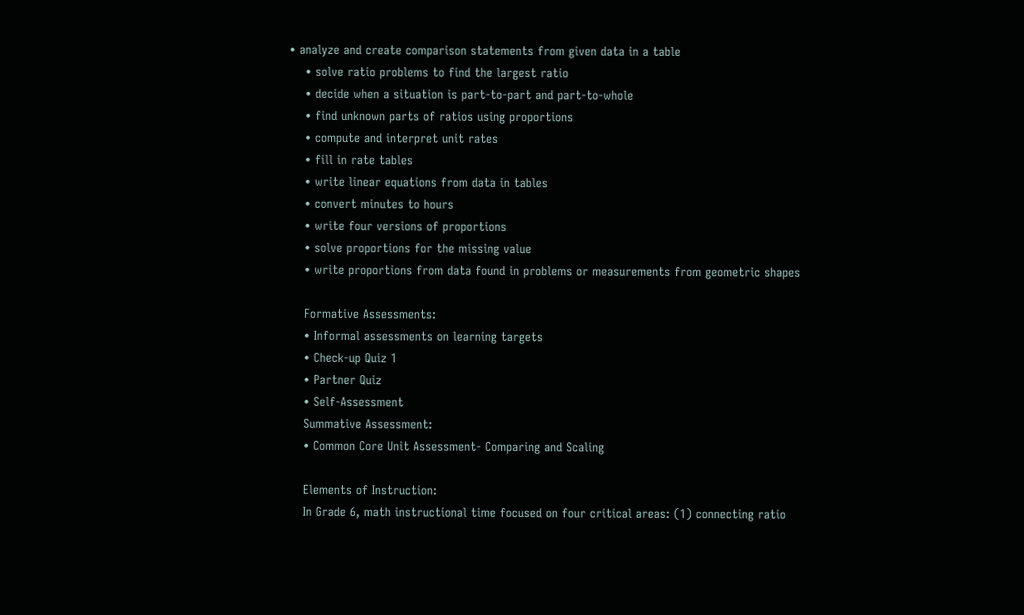• analyze and create comparison statements from given data in a table
    • solve ratio problems to find the largest ratio
    • decide when a situation is part-to-part and part-to-whole
    • find unknown parts of ratios using proportions
    • compute and interpret unit rates
    • fill in rate tables
    • write linear equations from data in tables
    • convert minutes to hours
    • write four versions of proportions
    • solve proportions for the missing value
    • write proportions from data found in problems or measurements from geometric shapes

    Formative Assessments:
    • Informal assessments on learning targets
    • Check-up Quiz 1
    • Partner Quiz
    • Self-Assessment
    Summative Assessment:
    • Common Core Unit Assessment- Comparing and Scaling

    Elements of Instruction:
    In Grade 6, math instructional time focused on four critical areas: (1) connecting ratio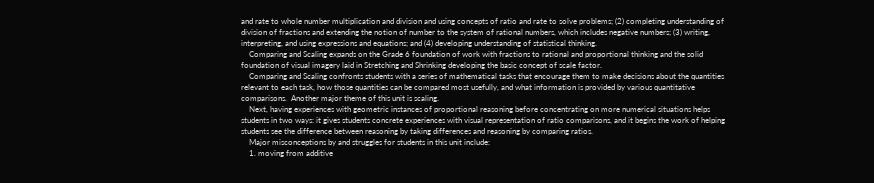and rate to whole number multiplication and division and using concepts of ratio and rate to solve problems; (2) completing understanding of division of fractions and extending the notion of number to the system of rational numbers, which includes negative numbers; (3) writing, interpreting, and using expressions and equations; and (4) developing understanding of statistical thinking.
    Comparing and Scaling expands on the Grade 6 foundation of work with fractions to rational and proportional thinking and the solid foundation of visual imagery laid in Stretching and Shrinking developing the basic concept of scale factor.
    Comparing and Scaling confronts students with a series of mathematical tasks that encourage them to make decisions about the quantities relevant to each task, how those quantities can be compared most usefully, and what information is provided by various quantitative comparisons.  Another major theme of this unit is scaling.
    Next, having experiences with geometric instances of proportional reasoning before concentrating on more numerical situations helps students in two ways: it gives students concrete experiences with visual representation of ratio comparisons, and it begins the work of helping students see the difference between reasoning by taking differences and reasoning by comparing ratios.
    Major misconceptions by and struggles for students in this unit include:
    1. moving from additive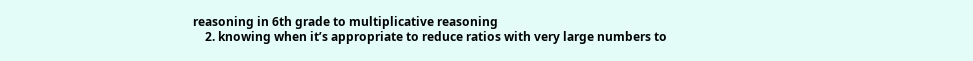reasoning in 6th grade to multiplicative reasoning
    2. knowing when it’s appropriate to reduce ratios with very large numbers to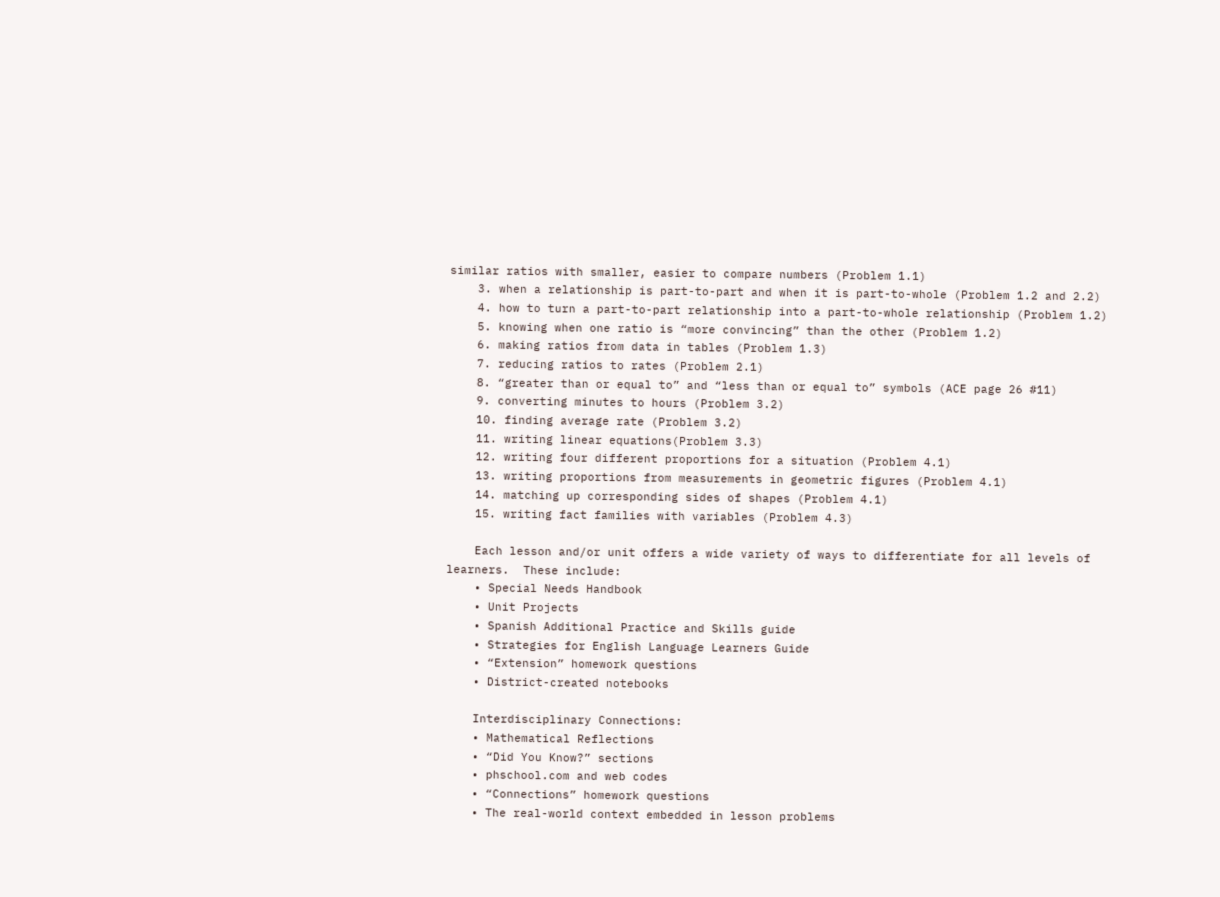similar ratios with smaller, easier to compare numbers (Problem 1.1)
    3. when a relationship is part-to-part and when it is part-to-whole (Problem 1.2 and 2.2)
    4. how to turn a part-to-part relationship into a part-to-whole relationship (Problem 1.2)
    5. knowing when one ratio is “more convincing” than the other (Problem 1.2)
    6. making ratios from data in tables (Problem 1.3)
    7. reducing ratios to rates (Problem 2.1)
    8. “greater than or equal to” and “less than or equal to” symbols (ACE page 26 #11)
    9. converting minutes to hours (Problem 3.2)
    10. finding average rate (Problem 3.2)
    11. writing linear equations(Problem 3.3)
    12. writing four different proportions for a situation (Problem 4.1)
    13. writing proportions from measurements in geometric figures (Problem 4.1)
    14. matching up corresponding sides of shapes (Problem 4.1)
    15. writing fact families with variables (Problem 4.3)

    Each lesson and/or unit offers a wide variety of ways to differentiate for all levels of learners.  These include:
    • Special Needs Handbook
    • Unit Projects
    • Spanish Additional Practice and Skills guide
    • Strategies for English Language Learners Guide
    • “Extension” homework questions
    • District-created notebooks

    Interdisciplinary Connections:
    • Mathematical Reflections
    • “Did You Know?” sections
    • phschool.com and web codes
    • “Connections” homework questions
    • The real-world context embedded in lesson problems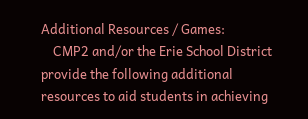Additional Resources / Games:
    CMP2 and/or the Erie School District provide the following additional resources to aid students in achieving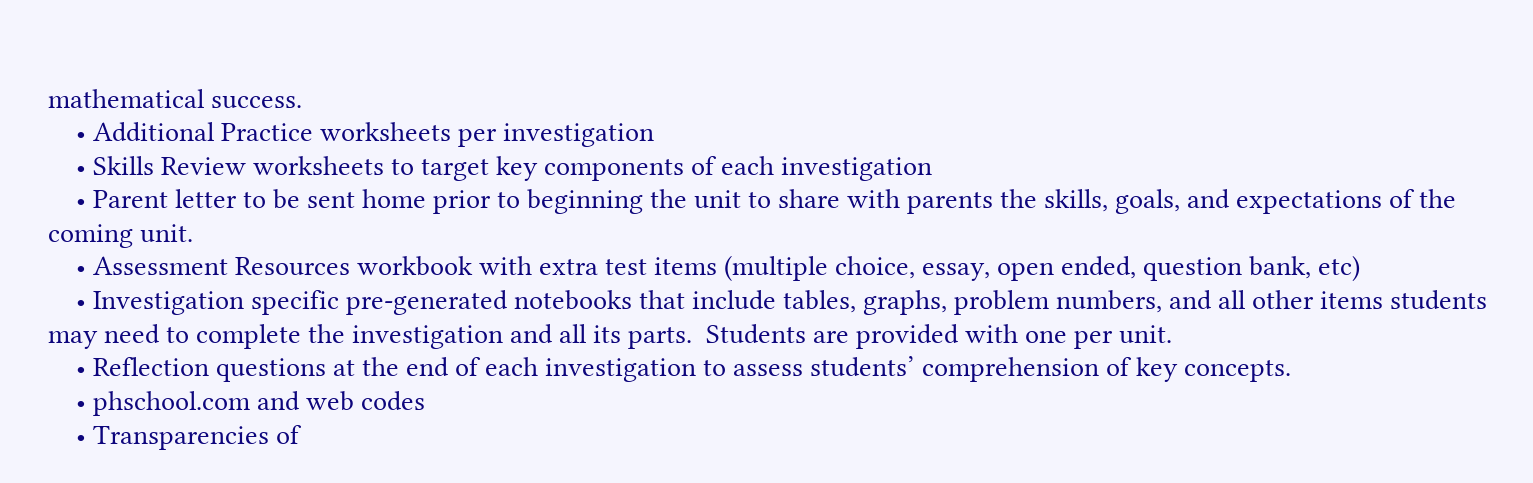mathematical success.
    • Additional Practice worksheets per investigation
    • Skills Review worksheets to target key components of each investigation
    • Parent letter to be sent home prior to beginning the unit to share with parents the skills, goals, and expectations of the coming unit.
    • Assessment Resources workbook with extra test items (multiple choice, essay, open ended, question bank, etc)
    • Investigation specific pre-generated notebooks that include tables, graphs, problem numbers, and all other items students may need to complete the investigation and all its parts.  Students are provided with one per unit.
    • Reflection questions at the end of each investigation to assess students’ comprehension of key concepts.
    • phschool.com and web codes
    • Transparencies of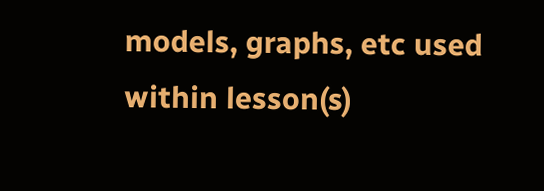models, graphs, etc used within lesson(s)